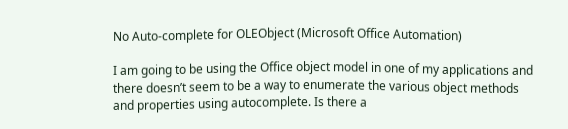No Auto-complete for OLEObject (Microsoft Office Automation)

I am going to be using the Office object model in one of my applications and there doesn’t seem to be a way to enumerate the various object methods and properties using autocomplete. Is there a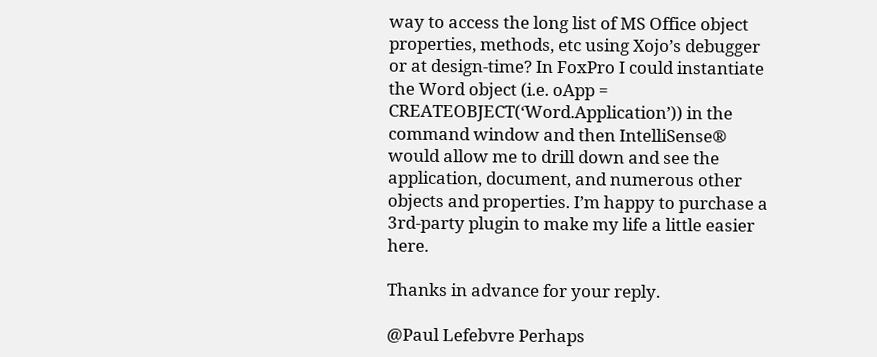way to access the long list of MS Office object properties, methods, etc using Xojo’s debugger or at design-time? In FoxPro I could instantiate the Word object (i.e. oApp = CREATEOBJECT(‘Word.Application’)) in the command window and then IntelliSense® would allow me to drill down and see the application, document, and numerous other objects and properties. I’m happy to purchase a 3rd-party plugin to make my life a little easier here.

Thanks in advance for your reply.

@Paul Lefebvre Perhaps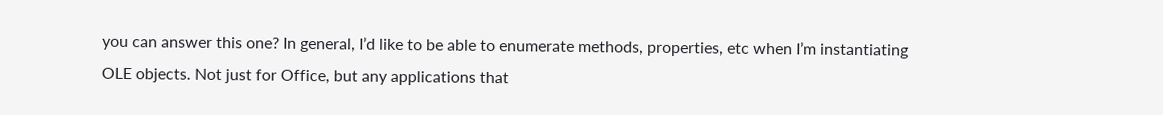you can answer this one? In general, I’d like to be able to enumerate methods, properties, etc when I’m instantiating OLE objects. Not just for Office, but any applications that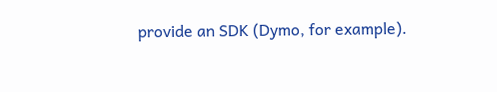provide an SDK (Dymo, for example).